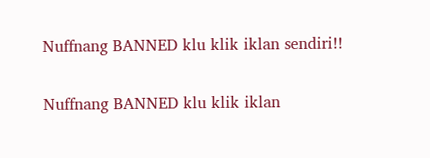Nuffnang BANNED klu klik iklan sendiri!!

Nuffnang BANNED klu klik iklan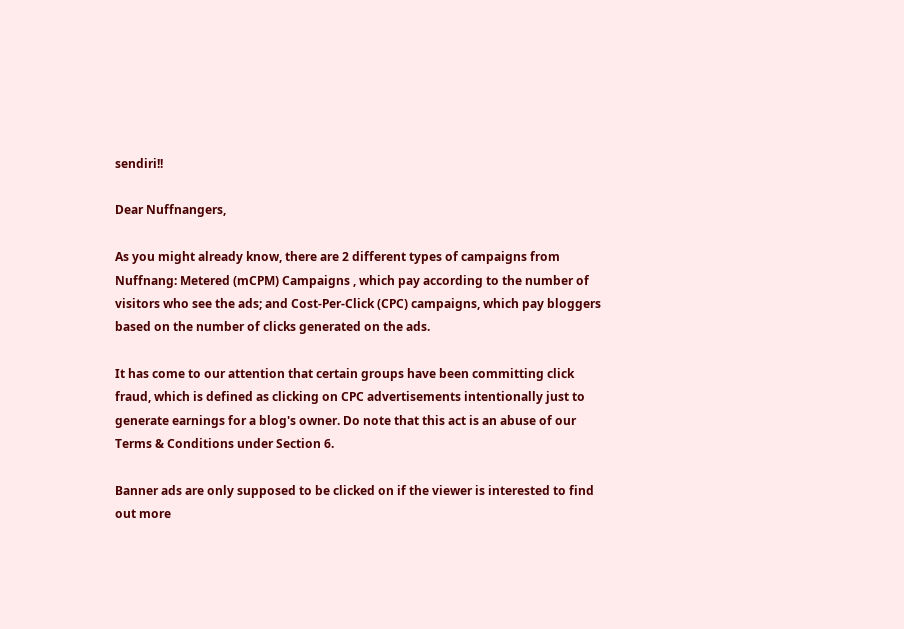sendiri!!

Dear Nuffnangers,

As you might already know, there are 2 different types of campaigns from Nuffnang: Metered (mCPM) Campaigns , which pay according to the number of visitors who see the ads; and Cost-Per-Click (CPC) campaigns, which pay bloggers based on the number of clicks generated on the ads.

It has come to our attention that certain groups have been committing click fraud, which is defined as clicking on CPC advertisements intentionally just to generate earnings for a blog's owner. Do note that this act is an abuse of our Terms & Conditions under Section 6.

Banner ads are only supposed to be clicked on if the viewer is interested to find out more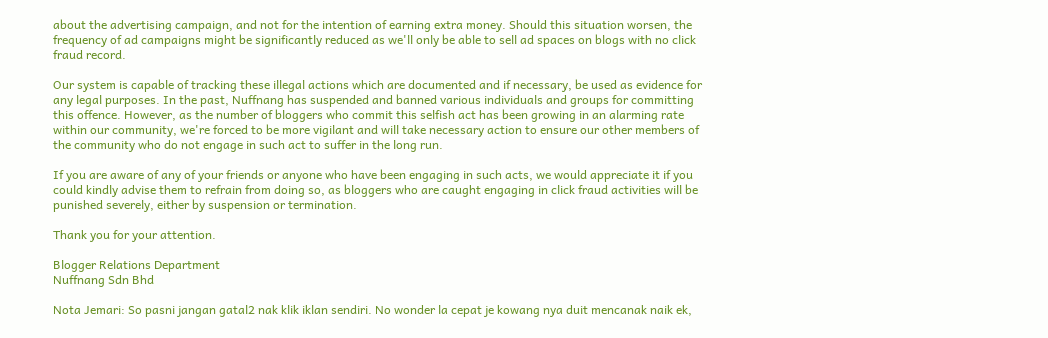about the advertising campaign, and not for the intention of earning extra money. Should this situation worsen, the frequency of ad campaigns might be significantly reduced as we'll only be able to sell ad spaces on blogs with no click fraud record.

Our system is capable of tracking these illegal actions which are documented and if necessary, be used as evidence for any legal purposes. In the past, Nuffnang has suspended and banned various individuals and groups for committing this offence. However, as the number of bloggers who commit this selfish act has been growing in an alarming rate within our community, we're forced to be more vigilant and will take necessary action to ensure our other members of the community who do not engage in such act to suffer in the long run.

If you are aware of any of your friends or anyone who have been engaging in such acts, we would appreciate it if you could kindly advise them to refrain from doing so, as bloggers who are caught engaging in click fraud activities will be punished severely, either by suspension or termination.

Thank you for your attention.

Blogger Relations Department
Nuffnang Sdn Bhd

Nota Jemari: So pasni jangan gatal2 nak klik iklan sendiri. No wonder la cepat je kowang nya duit mencanak naik ek,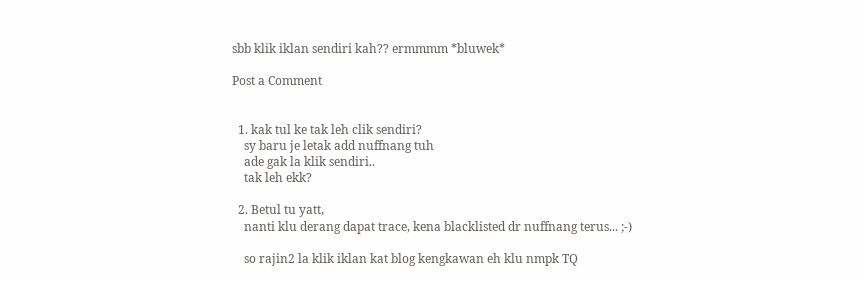sbb klik iklan sendiri kah?? ermmmm *bluwek*

Post a Comment


  1. kak tul ke tak leh clik sendiri?
    sy baru je letak add nuffnang tuh
    ade gak la klik sendiri..
    tak leh ekk?

  2. Betul tu yatt,
    nanti klu derang dapat trace, kena blacklisted dr nuffnang terus... ;-)

    so rajin2 la klik iklan kat blog kengkawan eh klu nmpk TQ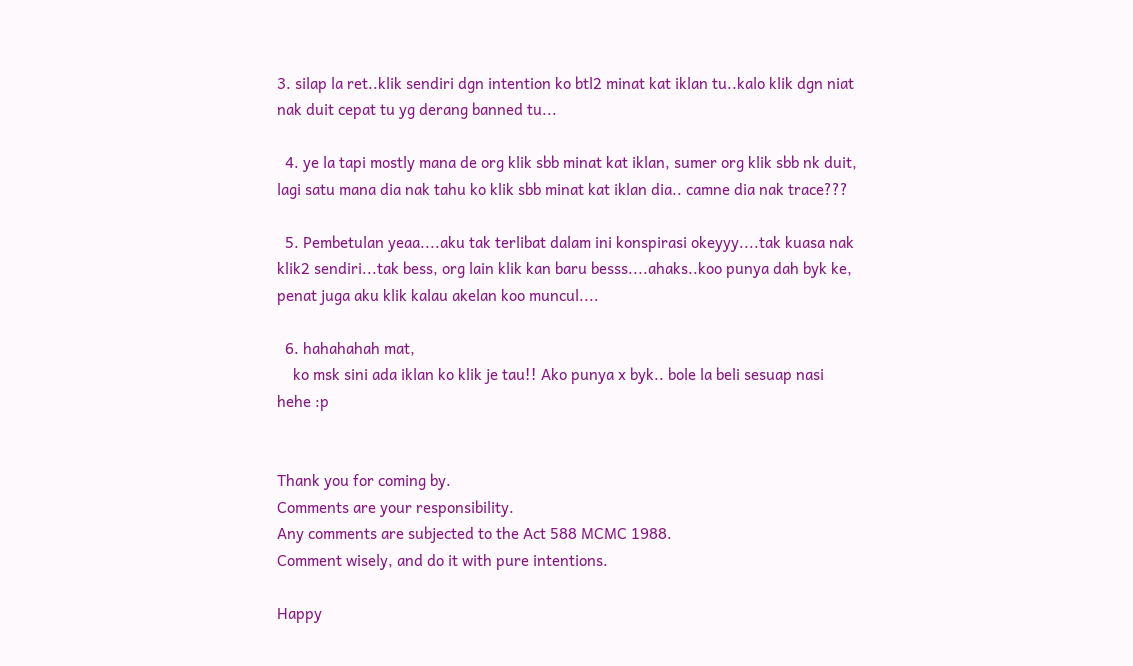3. silap la ret..klik sendiri dgn intention ko btl2 minat kat iklan tu..kalo klik dgn niat nak duit cepat tu yg derang banned tu...

  4. ye la tapi mostly mana de org klik sbb minat kat iklan, sumer org klik sbb nk duit, lagi satu mana dia nak tahu ko klik sbb minat kat iklan dia.. camne dia nak trace???

  5. Pembetulan yeaa....aku tak terlibat dalam ini konspirasi okeyyy....tak kuasa nak klik2 sendiri...tak bess, org lain klik kan baru besss....ahaks..koo punya dah byk ke, penat juga aku klik kalau akelan koo muncul....

  6. hahahahah mat,
    ko msk sini ada iklan ko klik je tau!! Ako punya x byk.. bole la beli sesuap nasi hehe :p


Thank you for coming by.
Comments are your responsibility.
Any comments are subjected to the Act 588 MCMC 1988.
Comment wisely, and do it with pure intentions.

Happy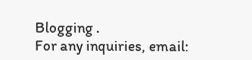Blogging .
For any inquiries, email: